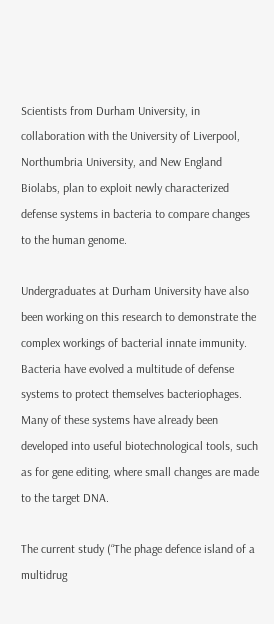Scientists from Durham University, in collaboration with the University of Liverpool, Northumbria University, and New England Biolabs, plan to exploit newly characterized defense systems in bacteria to compare changes to the human genome.

Undergraduates at Durham University have also been working on this research to demonstrate the complex workings of bacterial innate immunity. Bacteria have evolved a multitude of defense systems to protect themselves bacteriophages. Many of these systems have already been developed into useful biotechnological tools, such as for gene editing, where small changes are made to the target DNA.

The current study (“The phage defence island of a multidrug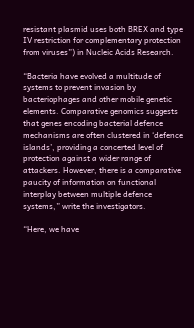resistant plasmid uses both BREX and type IV restriction for complementary protection from viruses”) in Nucleic Acids Research.

“Bacteria have evolved a multitude of systems to prevent invasion by bacteriophages and other mobile genetic elements. Comparative genomics suggests that genes encoding bacterial defence mechanisms are often clustered in ‘defence islands’, providing a concerted level of protection against a wider range of attackers. However, there is a comparative paucity of information on functional interplay between multiple defence systems,” write the investigators.

“Here, we have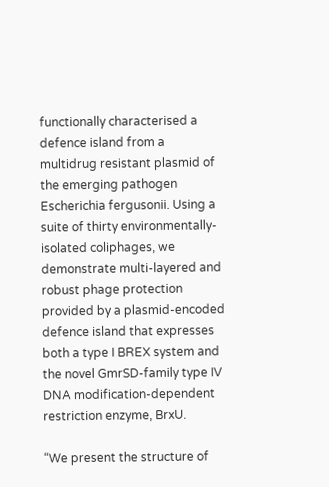functionally characterised a defence island from a multidrug resistant plasmid of the emerging pathogen Escherichia fergusonii. Using a suite of thirty environmentally-isolated coliphages, we demonstrate multi-layered and robust phage protection provided by a plasmid-encoded defence island that expresses both a type I BREX system and the novel GmrSD-family type IV DNA modification-dependent restriction enzyme, BrxU.

“We present the structure of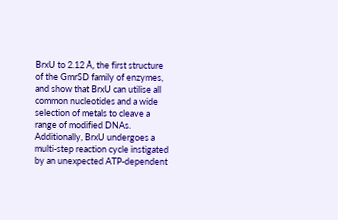BrxU to 2.12 Å, the first structure of the GmrSD family of enzymes, and show that BrxU can utilise all common nucleotides and a wide selection of metals to cleave a range of modified DNAs. Additionally, BrxU undergoes a multi-step reaction cycle instigated by an unexpected ATP-dependent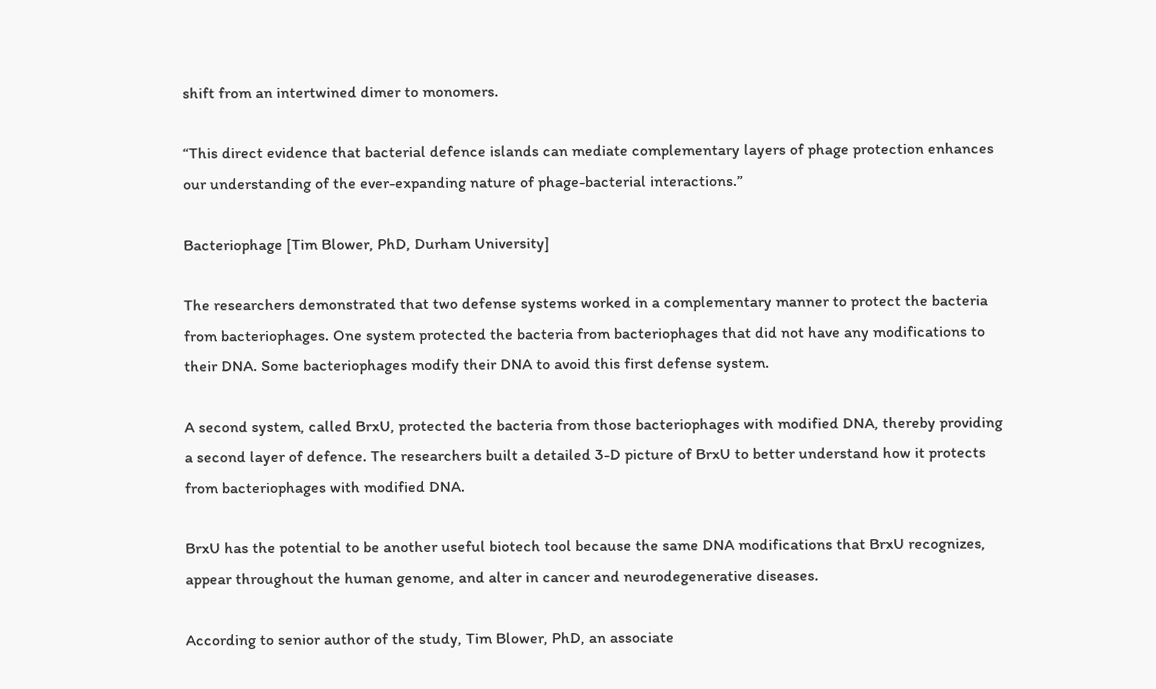shift from an intertwined dimer to monomers.

“This direct evidence that bacterial defence islands can mediate complementary layers of phage protection enhances our understanding of the ever-expanding nature of phage-bacterial interactions.”

Bacteriophage [Tim Blower, PhD, Durham University]

The researchers demonstrated that two defense systems worked in a complementary manner to protect the bacteria from bacteriophages. One system protected the bacteria from bacteriophages that did not have any modifications to their DNA. Some bacteriophages modify their DNA to avoid this first defense system.

A second system, called BrxU, protected the bacteria from those bacteriophages with modified DNA, thereby providing a second layer of defence. The researchers built a detailed 3-D picture of BrxU to better understand how it protects from bacteriophages with modified DNA.

BrxU has the potential to be another useful biotech tool because the same DNA modifications that BrxU recognizes, appear throughout the human genome, and alter in cancer and neurodegenerative diseases.

According to senior author of the study, Tim Blower, PhD, an associate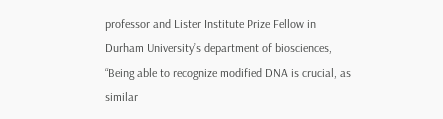professor and Lister Institute Prize Fellow in Durham University’s department of biosciences, “Being able to recognize modified DNA is crucial, as similar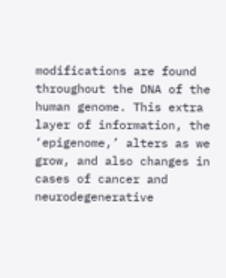modifications are found throughout the DNA of the human genome. This extra layer of information, the ‘epigenome,’ alters as we grow, and also changes in cases of cancer and neurodegenerative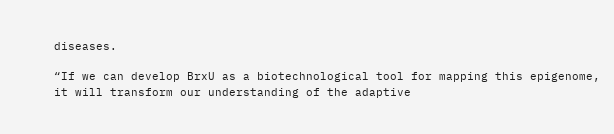diseases.

“If we can develop BrxU as a biotechnological tool for mapping this epigenome, it will transform our understanding of the adaptive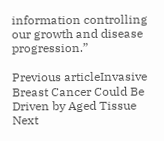information controlling our growth and disease progression.”

Previous articleInvasive Breast Cancer Could Be Driven by Aged Tissue
Next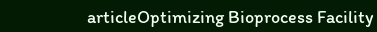articleOptimizing Bioprocess Facility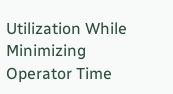Utilization While Minimizing Operator Time